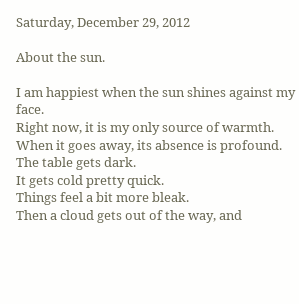Saturday, December 29, 2012

About the sun.

I am happiest when the sun shines against my face.
Right now, it is my only source of warmth.
When it goes away, its absence is profound.
The table gets dark.
It gets cold pretty quick.
Things feel a bit more bleak.
Then a cloud gets out of the way, and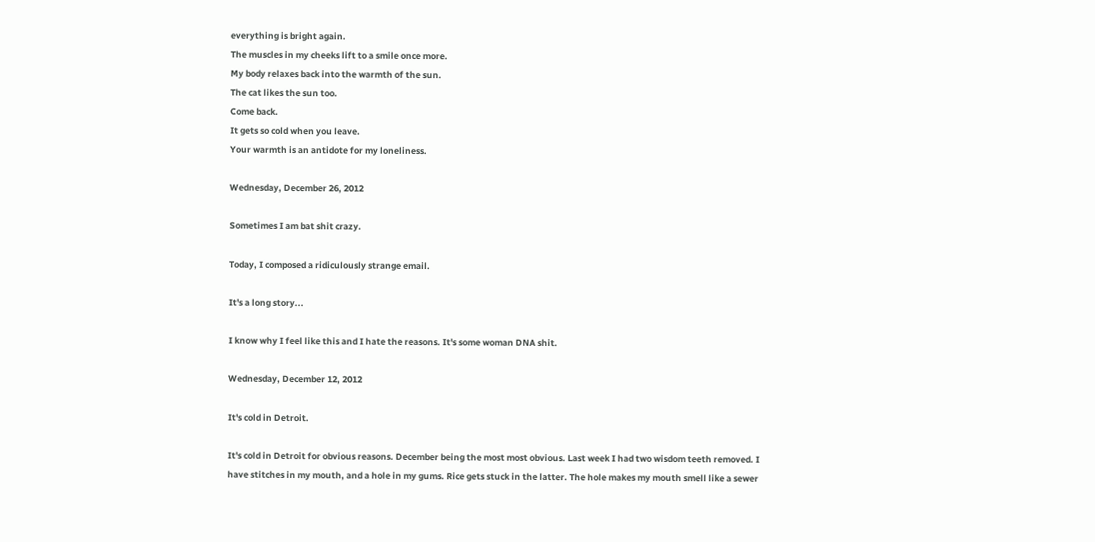everything is bright again.
The muscles in my cheeks lift to a smile once more.
My body relaxes back into the warmth of the sun.
The cat likes the sun too.
Come back.
It gets so cold when you leave.
Your warmth is an antidote for my loneliness.

Wednesday, December 26, 2012

Sometimes I am bat shit crazy.

Today, I composed a ridiculously strange email.

It's a long story...

I know why I feel like this and I hate the reasons. It's some woman DNA shit.

Wednesday, December 12, 2012

It's cold in Detroit.

It's cold in Detroit for obvious reasons. December being the most most obvious. Last week I had two wisdom teeth removed. I have stitches in my mouth, and a hole in my gums. Rice gets stuck in the latter. The hole makes my mouth smell like a sewer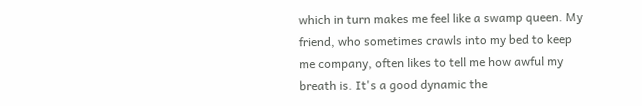which in turn makes me feel like a swamp queen. My friend, who sometimes crawls into my bed to keep me company, often likes to tell me how awful my breath is. It's a good dynamic the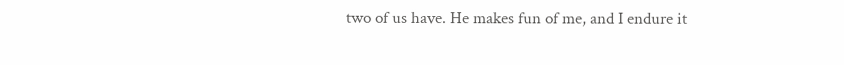two of us have. He makes fun of me, and I endure it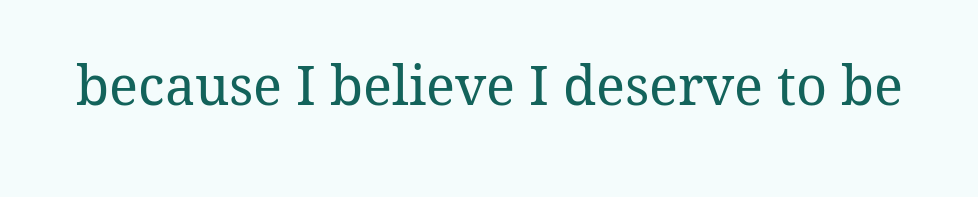because I believe I deserve to be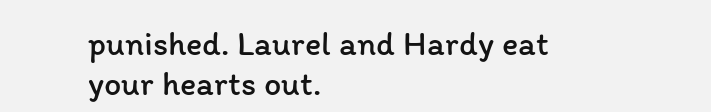punished. Laurel and Hardy eat your hearts out.